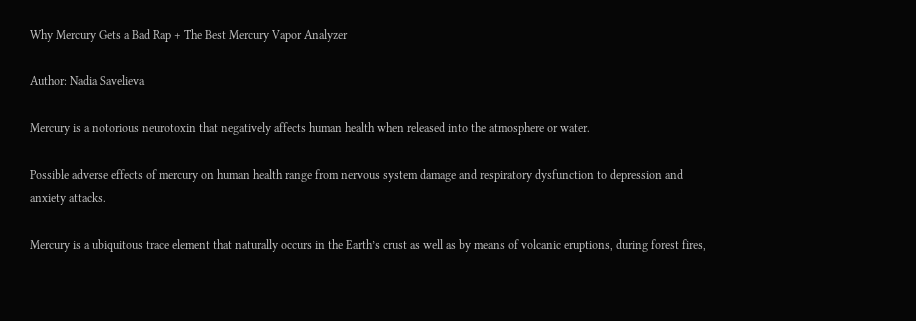Why Mercury Gets a Bad Rap + The Best Mercury Vapor Analyzer

Author: Nadia Savelieva

Mercury is a notorious neurotoxin that negatively affects human health when released into the atmosphere or water.

Possible adverse effects of mercury on human health range from nervous system damage and respiratory dysfunction to depression and anxiety attacks.

Mercury is a ubiquitous trace element that naturally occurs in the Earth’s crust as well as by means of volcanic eruptions, during forest fires,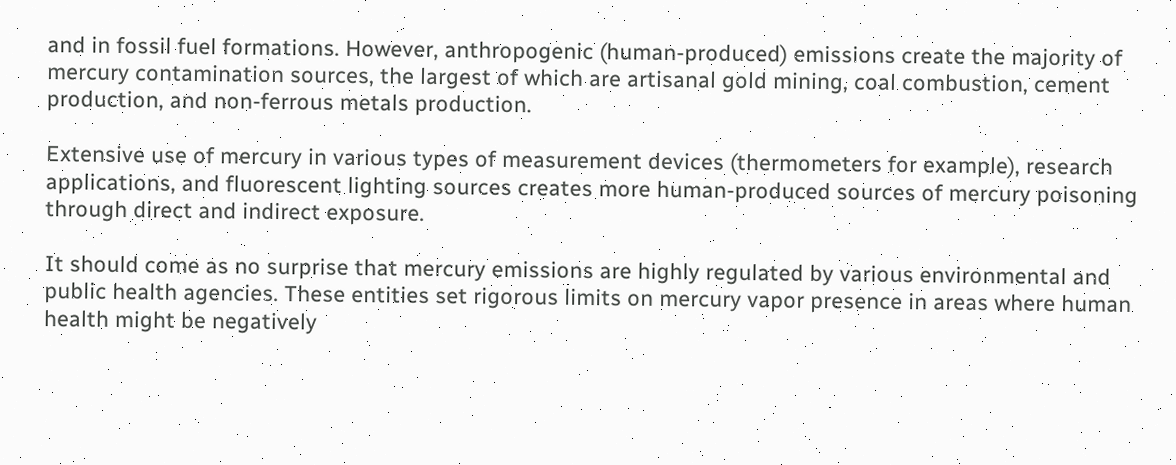and in fossil fuel formations. However, anthropogenic (human-produced) emissions create the majority of mercury contamination sources, the largest of which are artisanal gold mining, coal combustion, cement production, and non-ferrous metals production.

Extensive use of mercury in various types of measurement devices (thermometers for example), research applications, and fluorescent lighting sources creates more human-produced sources of mercury poisoning through direct and indirect exposure.

It should come as no surprise that mercury emissions are highly regulated by various environmental and public health agencies. These entities set rigorous limits on mercury vapor presence in areas where human health might be negatively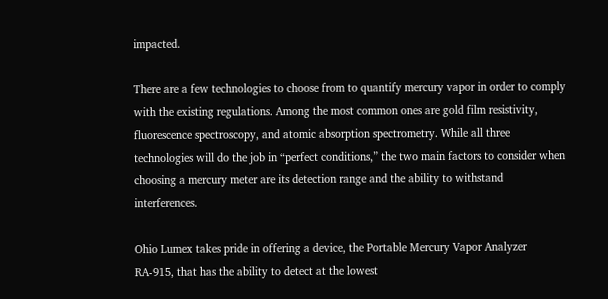impacted.

There are a few technologies to choose from to quantify mercury vapor in order to comply with the existing regulations. Among the most common ones are gold film resistivity, fluorescence spectroscopy, and atomic absorption spectrometry. While all three technologies will do the job in “perfect conditions,” the two main factors to consider when choosing a mercury meter are its detection range and the ability to withstand interferences.

Ohio Lumex takes pride in offering a device, the Portable Mercury Vapor Analyzer RA-915, that has the ability to detect at the lowest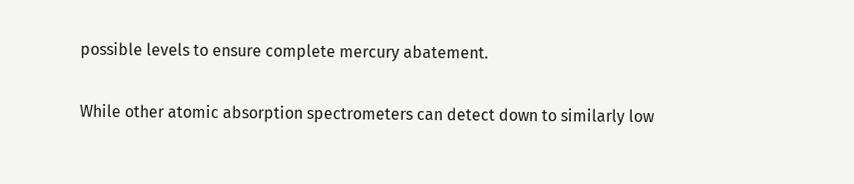possible levels to ensure complete mercury abatement.

While other atomic absorption spectrometers can detect down to similarly low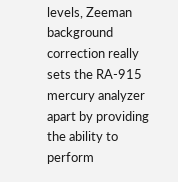levels, Zeeman background correction really sets the RA-915 mercury analyzer apart by providing the ability to perform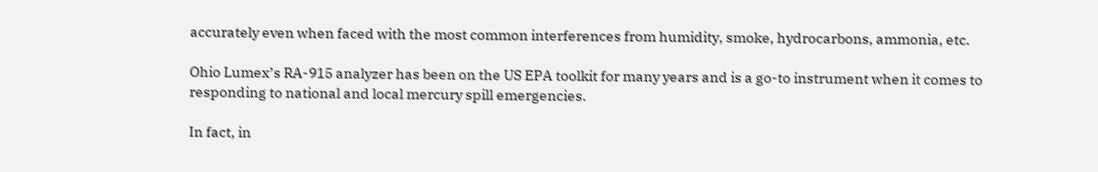accurately even when faced with the most common interferences from humidity, smoke, hydrocarbons, ammonia, etc.

Ohio Lumex’s RA-915 analyzer has been on the US EPA toolkit for many years and is a go-to instrument when it comes to responding to national and local mercury spill emergencies.

In fact, in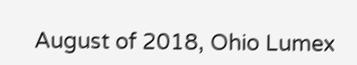August of 2018, Ohio Lumex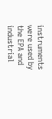instruments were used by the EPA and industrial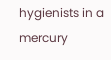hygienists in a mercury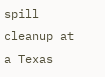spill cleanup at a Texas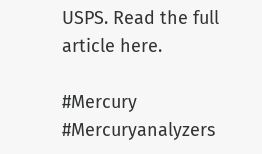USPS. Read the full article here.

#Mercury #Mercuryanalyzers